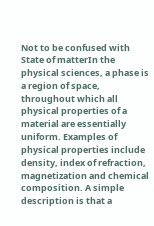Not to be confused with State of matterIn the physical sciences, a phase is a region of space, throughout which all physical properties of a material are essentially uniform. Examples of physical properties include density, index of refraction, magnetization and chemical composition. A simple description is that a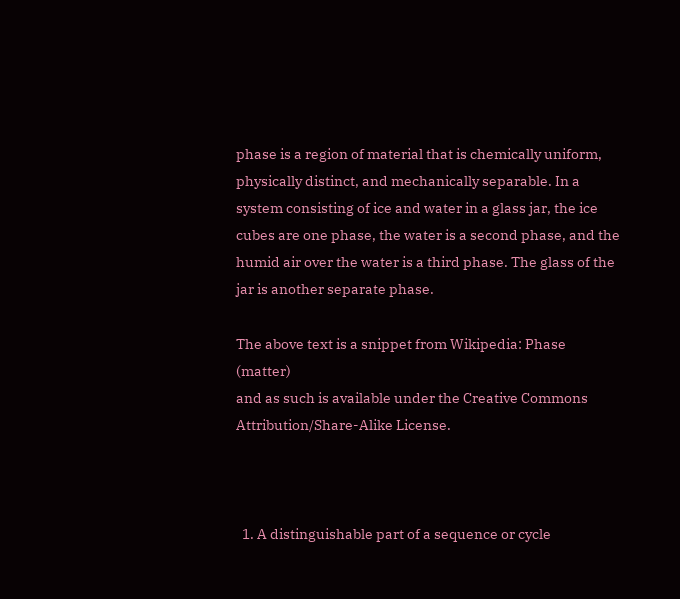phase is a region of material that is chemically uniform, physically distinct, and mechanically separable. In a system consisting of ice and water in a glass jar, the ice cubes are one phase, the water is a second phase, and the humid air over the water is a third phase. The glass of the jar is another separate phase.

The above text is a snippet from Wikipedia: Phase (matter)
and as such is available under the Creative Commons Attribution/Share-Alike License.



  1. A distinguishable part of a sequence or cycle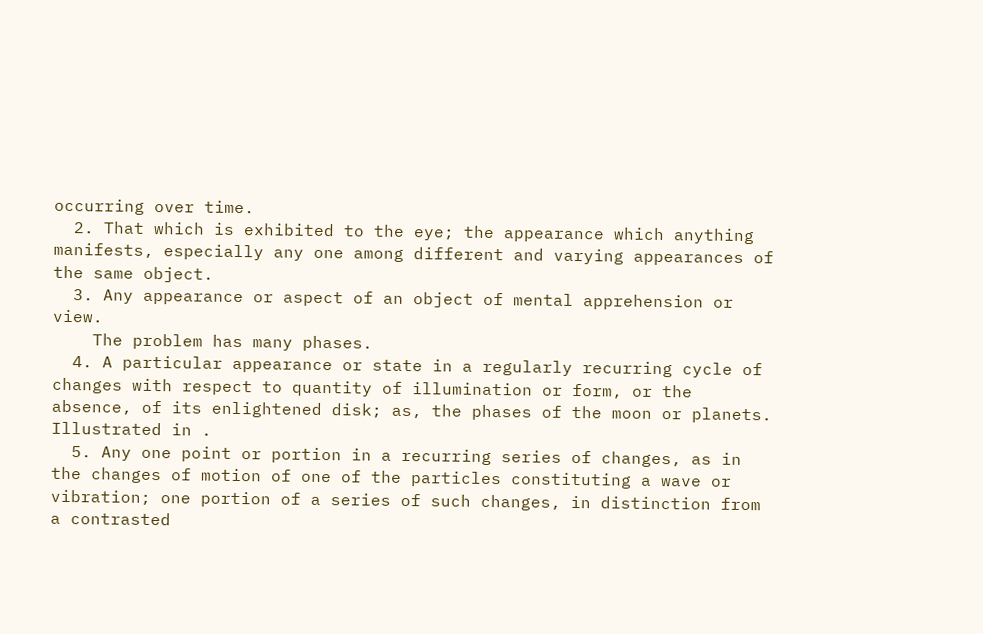occurring over time.
  2. That which is exhibited to the eye; the appearance which anything manifests, especially any one among different and varying appearances of the same object.
  3. Any appearance or aspect of an object of mental apprehension or view.
    The problem has many phases.
  4. A particular appearance or state in a regularly recurring cycle of changes with respect to quantity of illumination or form, or the absence, of its enlightened disk; as, the phases of the moon or planets. Illustrated in .
  5. Any one point or portion in a recurring series of changes, as in the changes of motion of one of the particles constituting a wave or vibration; one portion of a series of such changes, in distinction from a contrasted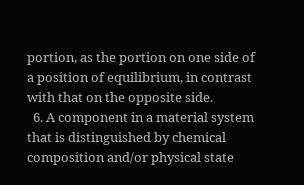portion, as the portion on one side of a position of equilibrium, in contrast with that on the opposite side.
  6. A component in a material system that is distinguished by chemical composition and/or physical state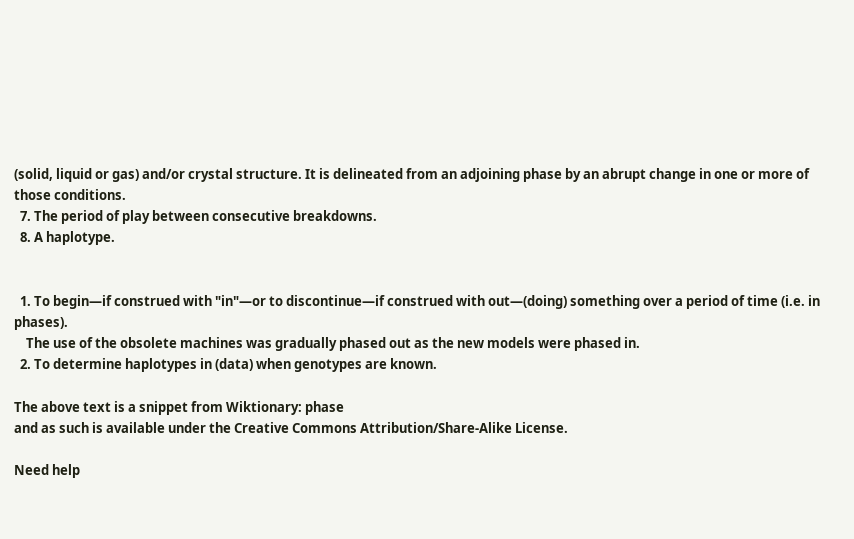(solid, liquid or gas) and/or crystal structure. It is delineated from an adjoining phase by an abrupt change in one or more of those conditions.
  7. The period of play between consecutive breakdowns.
  8. A haplotype.


  1. To begin—if construed with "in"—or to discontinue—if construed with out—(doing) something over a period of time (i.e. in phases).
    The use of the obsolete machines was gradually phased out as the new models were phased in.
  2. To determine haplotypes in (data) when genotypes are known.

The above text is a snippet from Wiktionary: phase
and as such is available under the Creative Commons Attribution/Share-Alike License.

Need help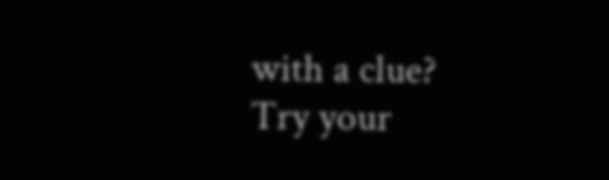with a clue?
Try your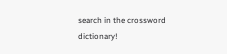search in the crossword dictionary!